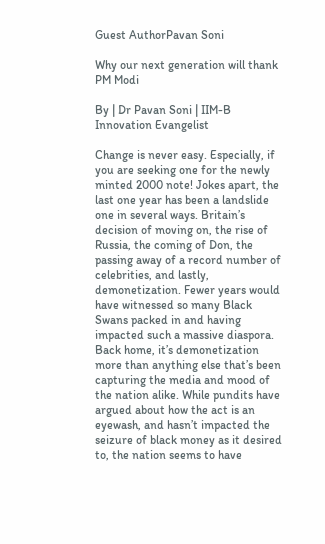Guest AuthorPavan Soni

Why our next generation will thank PM Modi

By | Dr Pavan Soni | IIM-B Innovation Evangelist

Change is never easy. Especially, if you are seeking one for the newly minted 2000 note! Jokes apart, the last one year has been a landslide one in several ways. Britain’s decision of moving on, the rise of Russia, the coming of Don, the passing away of a record number of celebrities, and lastly, demonetization. Fewer years would have witnessed so many Black Swans packed in and having impacted such a massive diaspora.
Back home, it’s demonetization more than anything else that’s been capturing the media and mood of the nation alike. While pundits have argued about how the act is an eyewash, and hasn’t impacted the seizure of black money as it desired to, the nation seems to have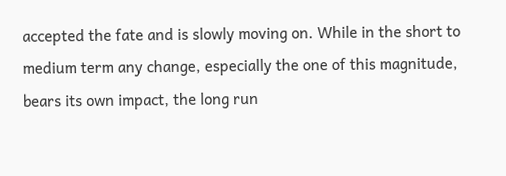accepted the fate and is slowly moving on. While in the short to medium term any change, especially the one of this magnitude, bears its own impact, the long run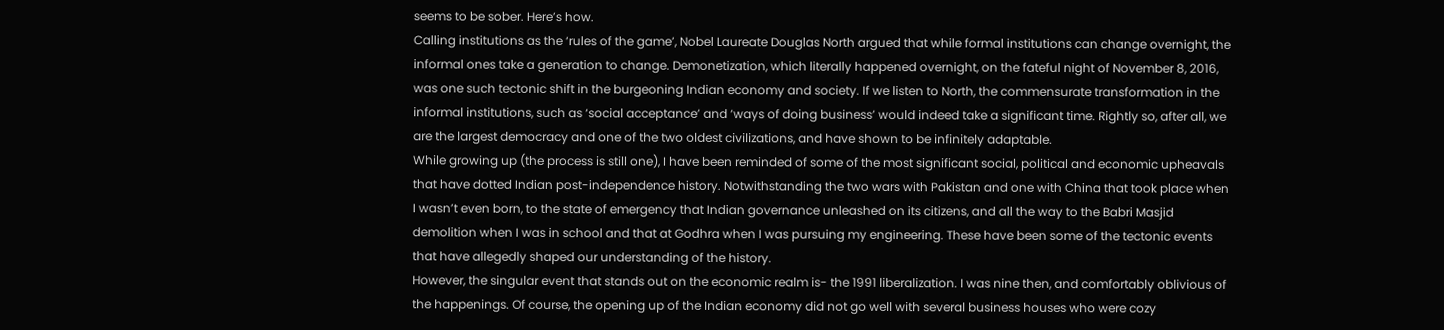seems to be sober. Here’s how.
Calling institutions as the ‘rules of the game’, Nobel Laureate Douglas North argued that while formal institutions can change overnight, the informal ones take a generation to change. Demonetization, which literally happened overnight, on the fateful night of November 8, 2016, was one such tectonic shift in the burgeoning Indian economy and society. If we listen to North, the commensurate transformation in the informal institutions, such as ‘social acceptance’ and ‘ways of doing business’ would indeed take a significant time. Rightly so, after all, we are the largest democracy and one of the two oldest civilizations, and have shown to be infinitely adaptable.
While growing up (the process is still one), I have been reminded of some of the most significant social, political and economic upheavals that have dotted Indian post-independence history. Notwithstanding the two wars with Pakistan and one with China that took place when I wasn’t even born, to the state of emergency that Indian governance unleashed on its citizens, and all the way to the Babri Masjid demolition when I was in school and that at Godhra when I was pursuing my engineering. These have been some of the tectonic events that have allegedly shaped our understanding of the history.
However, the singular event that stands out on the economic realm is- the 1991 liberalization. I was nine then, and comfortably oblivious of the happenings. Of course, the opening up of the Indian economy did not go well with several business houses who were cozy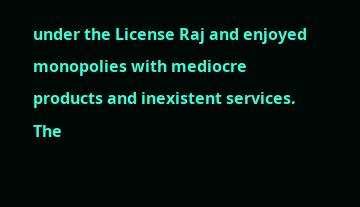under the License Raj and enjoyed monopolies with mediocre products and inexistent services. The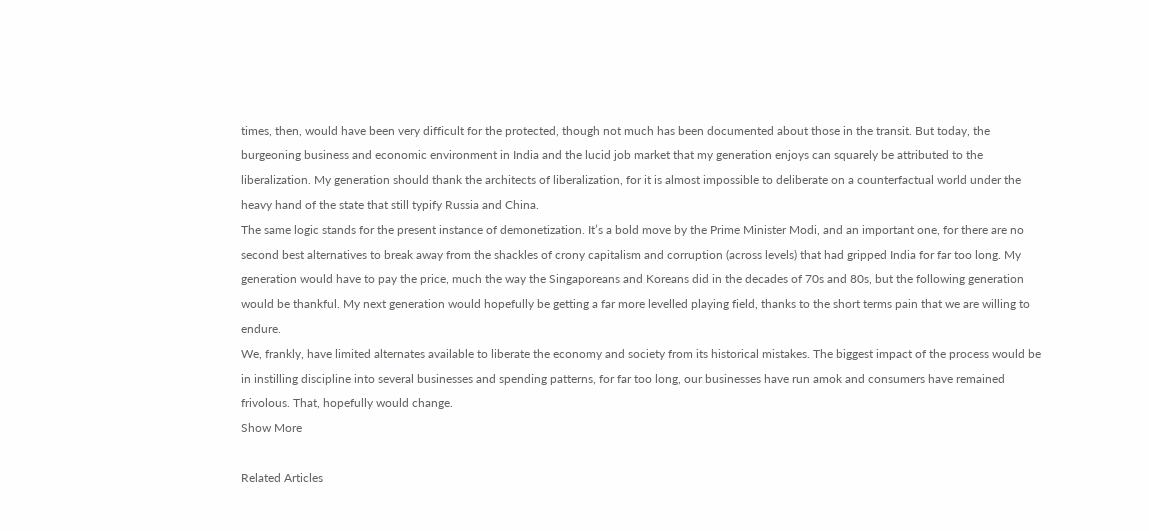times, then, would have been very difficult for the protected, though not much has been documented about those in the transit. But today, the burgeoning business and economic environment in India and the lucid job market that my generation enjoys can squarely be attributed to the liberalization. My generation should thank the architects of liberalization, for it is almost impossible to deliberate on a counterfactual world under the heavy hand of the state that still typify Russia and China.
The same logic stands for the present instance of demonetization. It’s a bold move by the Prime Minister Modi, and an important one, for there are no second best alternatives to break away from the shackles of crony capitalism and corruption (across levels) that had gripped India for far too long. My generation would have to pay the price, much the way the Singaporeans and Koreans did in the decades of 70s and 80s, but the following generation would be thankful. My next generation would hopefully be getting a far more levelled playing field, thanks to the short terms pain that we are willing to endure.
We, frankly, have limited alternates available to liberate the economy and society from its historical mistakes. The biggest impact of the process would be in instilling discipline into several businesses and spending patterns, for far too long, our businesses have run amok and consumers have remained frivolous. That, hopefully would change.
Show More

Related Articles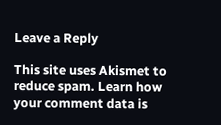Leave a Reply

This site uses Akismet to reduce spam. Learn how your comment data is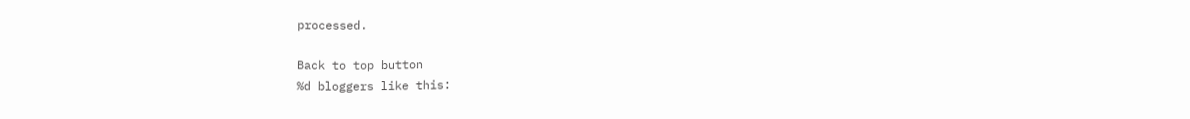processed.

Back to top button
%d bloggers like this: